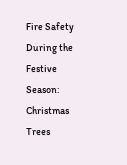Fire Safety During the Festive Season: Christmas Trees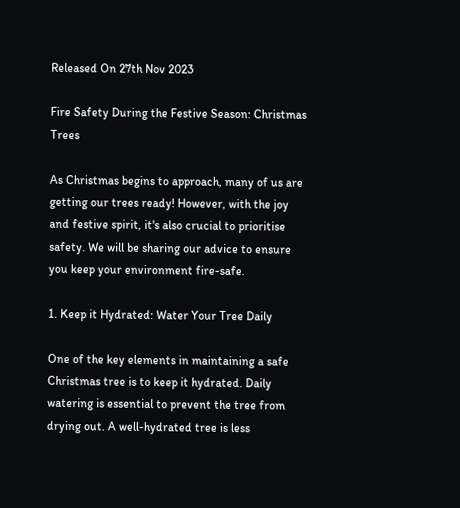Released On 27th Nov 2023

Fire Safety During the Festive Season: Christmas Trees

As Christmas begins to approach, many of us are getting our trees ready! However, with the joy and festive spirit, it's also crucial to prioritise safety. We will be sharing our advice to ensure you keep your environment fire-safe.

1. Keep it Hydrated: Water Your Tree Daily

One of the key elements in maintaining a safe Christmas tree is to keep it hydrated. Daily watering is essential to prevent the tree from drying out. A well-hydrated tree is less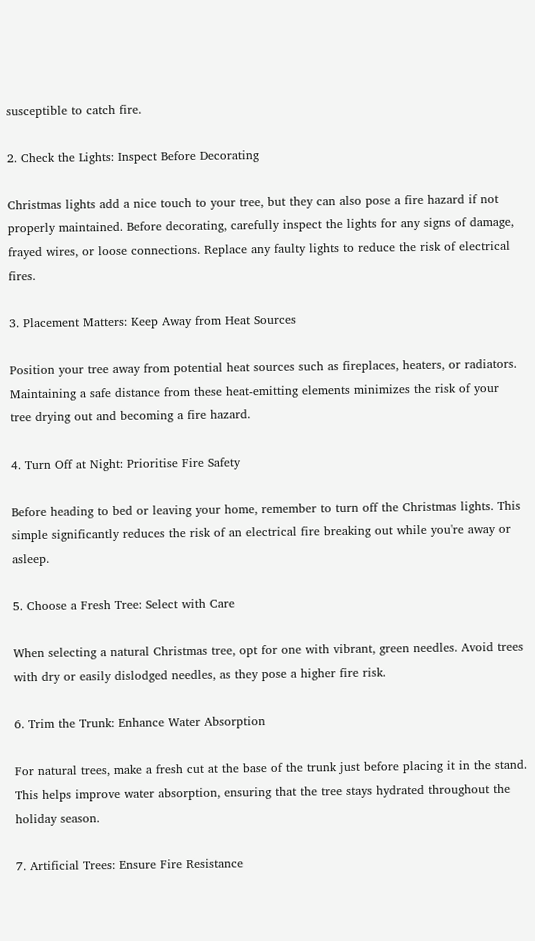susceptible to catch fire.

2. Check the Lights: Inspect Before Decorating

Christmas lights add a nice touch to your tree, but they can also pose a fire hazard if not properly maintained. Before decorating, carefully inspect the lights for any signs of damage, frayed wires, or loose connections. Replace any faulty lights to reduce the risk of electrical fires.

3. Placement Matters: Keep Away from Heat Sources

Position your tree away from potential heat sources such as fireplaces, heaters, or radiators. Maintaining a safe distance from these heat-emitting elements minimizes the risk of your tree drying out and becoming a fire hazard.

4. Turn Off at Night: Prioritise Fire Safety

Before heading to bed or leaving your home, remember to turn off the Christmas lights. This simple significantly reduces the risk of an electrical fire breaking out while you're away or asleep.

5. Choose a Fresh Tree: Select with Care

When selecting a natural Christmas tree, opt for one with vibrant, green needles. Avoid trees with dry or easily dislodged needles, as they pose a higher fire risk.

6. Trim the Trunk: Enhance Water Absorption

For natural trees, make a fresh cut at the base of the trunk just before placing it in the stand. This helps improve water absorption, ensuring that the tree stays hydrated throughout the holiday season.

7. Artificial Trees: Ensure Fire Resistance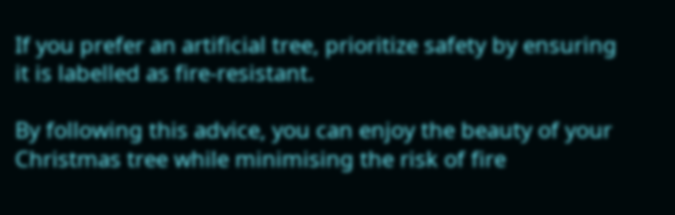If you prefer an artificial tree, prioritize safety by ensuring it is labelled as fire-resistant.

By following this advice, you can enjoy the beauty of your Christmas tree while minimising the risk of fire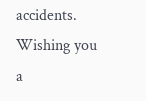accidents. Wishing you a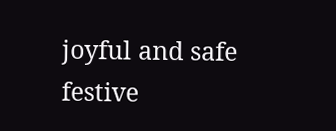joyful and safe festive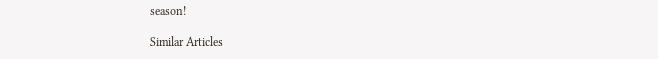season!

Similar Articles